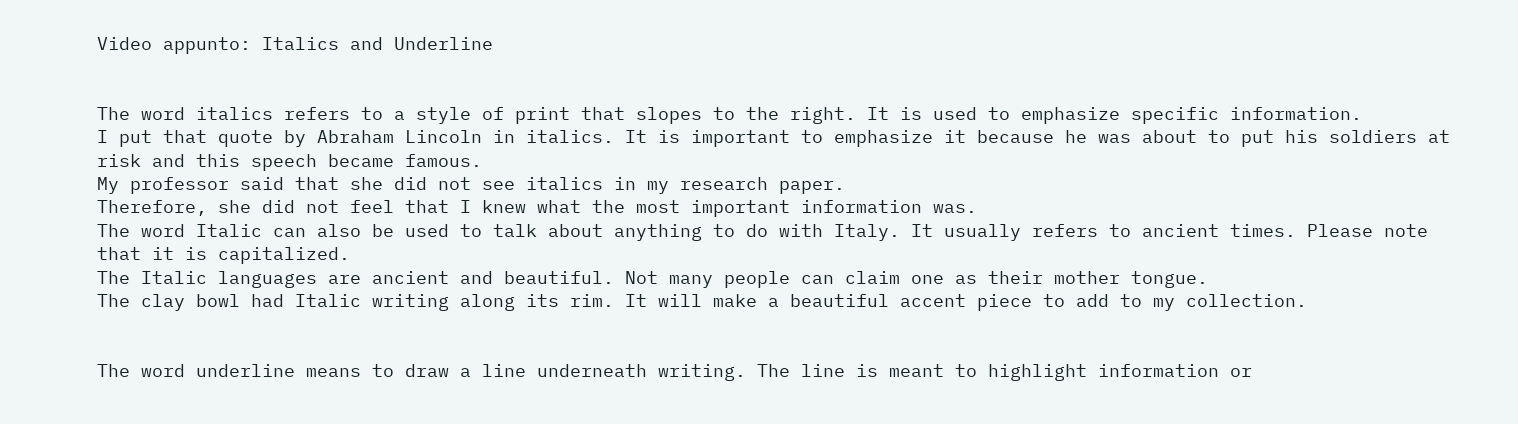Video appunto: Italics and Underline


The word italics refers to a style of print that slopes to the right. It is used to emphasize specific information.
I put that quote by Abraham Lincoln in italics. It is important to emphasize it because he was about to put his soldiers at risk and this speech became famous.
My professor said that she did not see italics in my research paper.
Therefore, she did not feel that I knew what the most important information was.
The word Italic can also be used to talk about anything to do with Italy. It usually refers to ancient times. Please note that it is capitalized.
The Italic languages are ancient and beautiful. Not many people can claim one as their mother tongue.
The clay bowl had Italic writing along its rim. It will make a beautiful accent piece to add to my collection.


The word underline means to draw a line underneath writing. The line is meant to highlight information or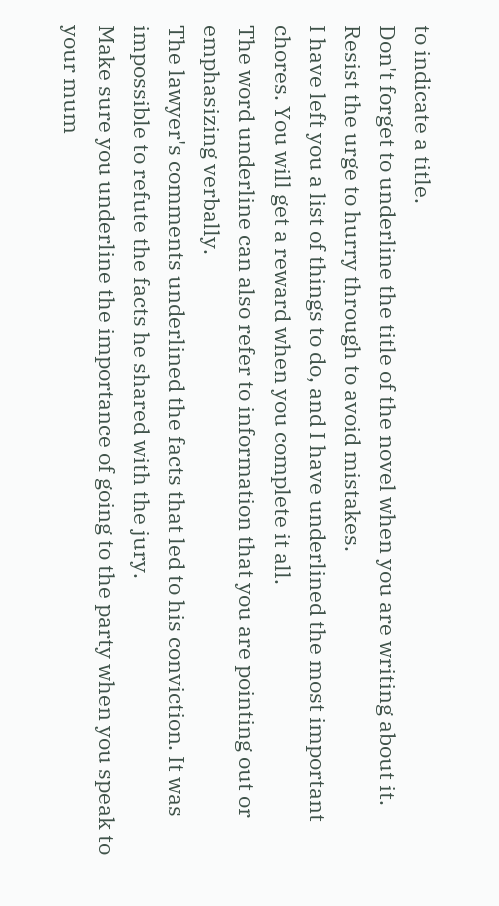to indicate a title.
Don't forget to underline the title of the novel when you are writing about it. Resist the urge to hurry through to avoid mistakes.
I have left you a list of things to do, and I have underlined the most important chores. You will get a reward when you complete it all.
The word underline can also refer to information that you are pointing out or emphasizing verbally.
The lawyer's comments underlined the facts that led to his conviction. It was impossible to refute the facts he shared with the jury.
Make sure you underline the importance of going to the party when you speak to your mum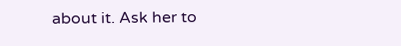about it. Ask her to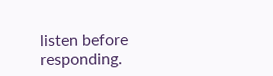listen before responding.